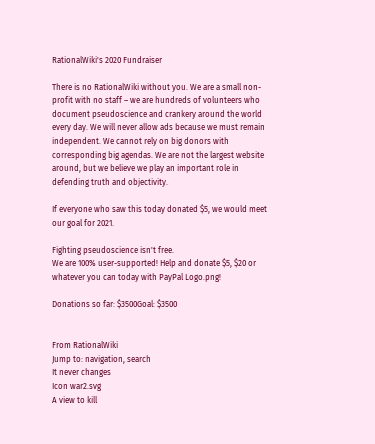RationalWiki's 2020 Fundraiser

There is no RationalWiki without you. We are a small non-profit with no staff – we are hundreds of volunteers who document pseudoscience and crankery around the world every day. We will never allow ads because we must remain independent. We cannot rely on big donors with corresponding big agendas. We are not the largest website around, but we believe we play an important role in defending truth and objectivity.

If everyone who saw this today donated $5, we would meet our goal for 2021.

Fighting pseudoscience isn't free.
We are 100% user-supported! Help and donate $5, $20 or whatever you can today with PayPal Logo.png!

Donations so far: $3500Goal: $3500


From RationalWiki
Jump to: navigation, search
It never changes
Icon war2.svg
A view to kill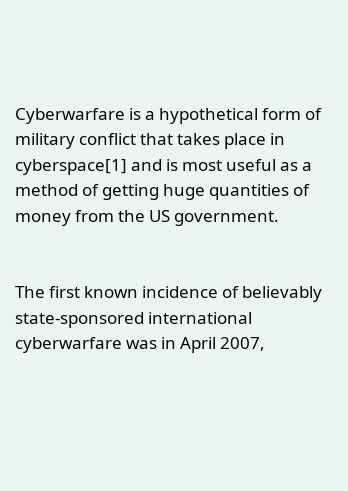Cyberwarfare is a hypothetical form of military conflict that takes place in cyberspace[1] and is most useful as a method of getting huge quantities of money from the US government.


The first known incidence of believably state-sponsored international cyberwarfare was in April 2007,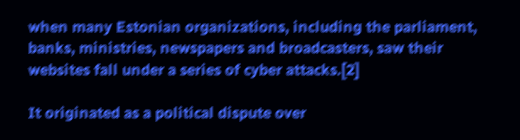when many Estonian organizations, including the parliament, banks, ministries, newspapers and broadcasters, saw their websites fall under a series of cyber attacks.[2]

It originated as a political dispute over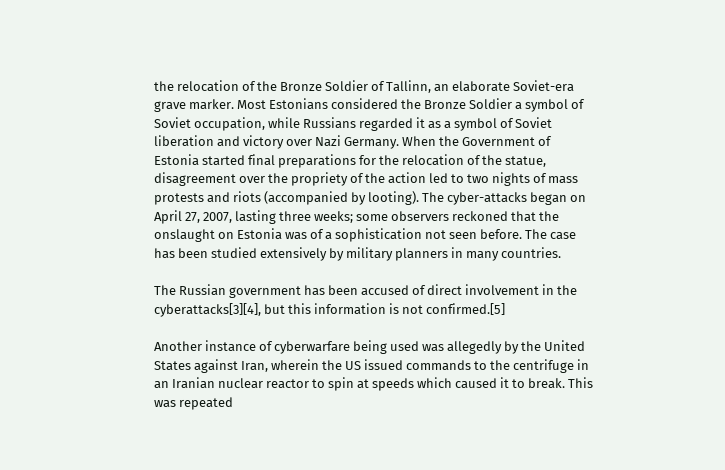the relocation of the Bronze Soldier of Tallinn, an elaborate Soviet-era grave marker. Most Estonians considered the Bronze Soldier a symbol of Soviet occupation, while Russians regarded it as a symbol of Soviet liberation and victory over Nazi Germany. When the Government of Estonia started final preparations for the relocation of the statue, disagreement over the propriety of the action led to two nights of mass protests and riots (accompanied by looting). The cyber-attacks began on April 27, 2007, lasting three weeks; some observers reckoned that the onslaught on Estonia was of a sophistication not seen before. The case has been studied extensively by military planners in many countries.

The Russian government has been accused of direct involvement in the cyberattacks[3][4], but this information is not confirmed.[5]

Another instance of cyberwarfare being used was allegedly by the United States against Iran, wherein the US issued commands to the centrifuge in an Iranian nuclear reactor to spin at speeds which caused it to break. This was repeated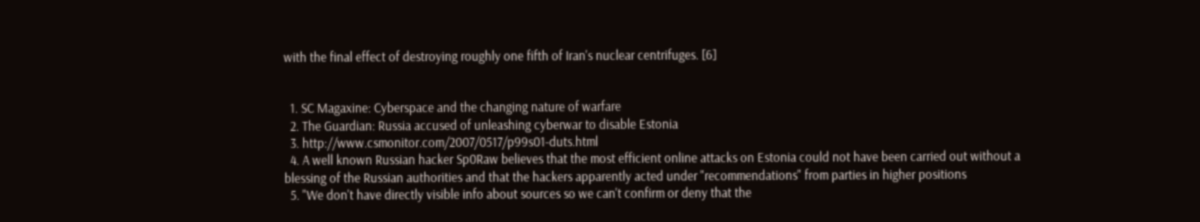with the final effect of destroying roughly one fifth of Iran's nuclear centrifuges. [6]


  1. SC Magaxine: Cyberspace and the changing nature of warfare
  2. The Guardian: Russia accused of unleashing cyberwar to disable Estonia
  3. http://www.csmonitor.com/2007/0517/p99s01-duts.html
  4. A well known Russian hacker Sp0Raw believes that the most efficient online attacks on Estonia could not have been carried out without a blessing of the Russian authorities and that the hackers apparently acted under "recommendations" from parties in higher positions
  5. "We don't have directly visible info about sources so we can't confirm or deny that the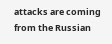attacks are coming from the Russian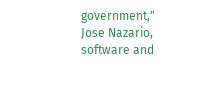government," Jose Nazario, software and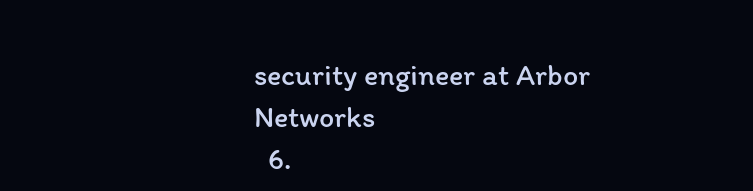security engineer at Arbor Networks
  6.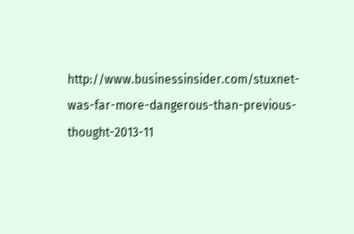http://www.businessinsider.com/stuxnet-was-far-more-dangerous-than-previous-thought-2013-11